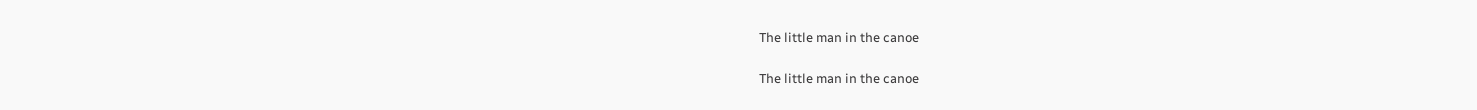The little man in the canoe

The little man in the canoe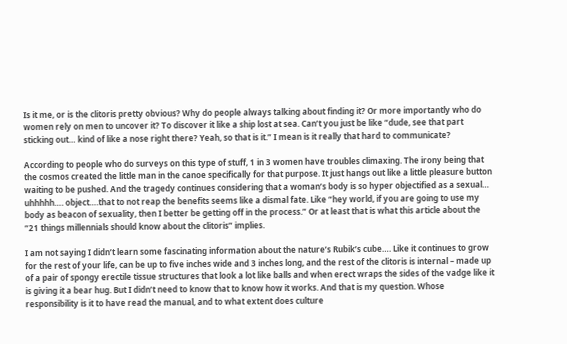Is it me, or is the clitoris pretty obvious? Why do people always talking about finding it? Or more importantly who do women rely on men to uncover it? To discover it like a ship lost at sea. Can’t you just be like “dude, see that part sticking out… kind of like a nose right there? Yeah, so that is it.” I mean is it really that hard to communicate?

According to people who do surveys on this type of stuff, 1 in 3 women have troubles climaxing. The irony being that the cosmos created the little man in the canoe specifically for that purpose. It just hangs out like a little pleasure button waiting to be pushed. And the tragedy continues considering that a woman’s body is so hyper objectified as a sexual… uhhhhh…. object….that to not reap the benefits seems like a dismal fate. Like “hey world, if you are going to use my body as beacon of sexuality, then I better be getting off in the process.” Or at least that is what this article about the “21 things millennials should know about the clitoris” implies.

I am not saying I didn’t learn some fascinating information about the nature’s Rubik’s cube…. Like it continues to grow for the rest of your life, can be up to five inches wide and 3 inches long, and the rest of the clitoris is internal – made up of a pair of spongy erectile tissue structures that look a lot like balls and when erect wraps the sides of the vadge like it is giving it a bear hug. But I didn’t need to know that to know how it works. And that is my question. Whose responsibility is it to have read the manual, and to what extent does culture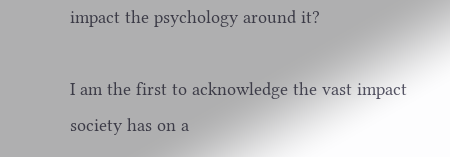impact the psychology around it?

I am the first to acknowledge the vast impact society has on a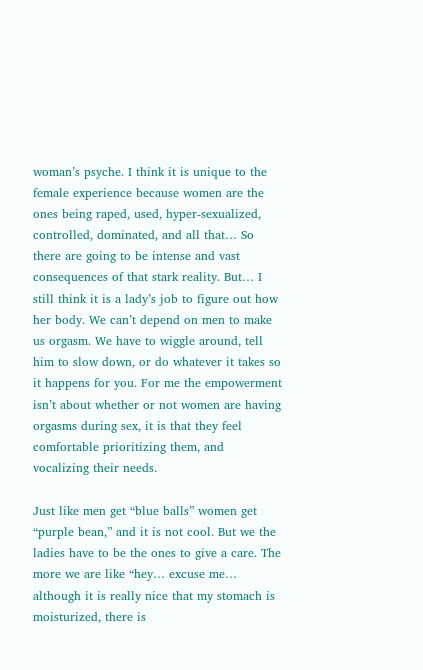woman’s psyche. I think it is unique to the female experience because women are the ones being raped, used, hyper-sexualized, controlled, dominated, and all that… So there are going to be intense and vast consequences of that stark reality. But… I still think it is a lady’s job to figure out how her body. We can’t depend on men to make us orgasm. We have to wiggle around, tell him to slow down, or do whatever it takes so it happens for you. For me the empowerment isn’t about whether or not women are having orgasms during sex, it is that they feel comfortable prioritizing them, and vocalizing their needs.

Just like men get “blue balls” women get “purple bean,” and it is not cool. But we the ladies have to be the ones to give a care. The more we are like “hey… excuse me… although it is really nice that my stomach is moisturized, there is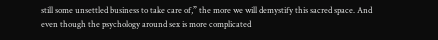still some unsettled business to take care of,” the more we will demystify this sacred space. And even though the psychology around sex is more complicated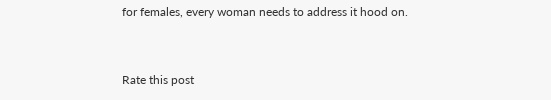for females, every woman needs to address it hood on.


Rate this post